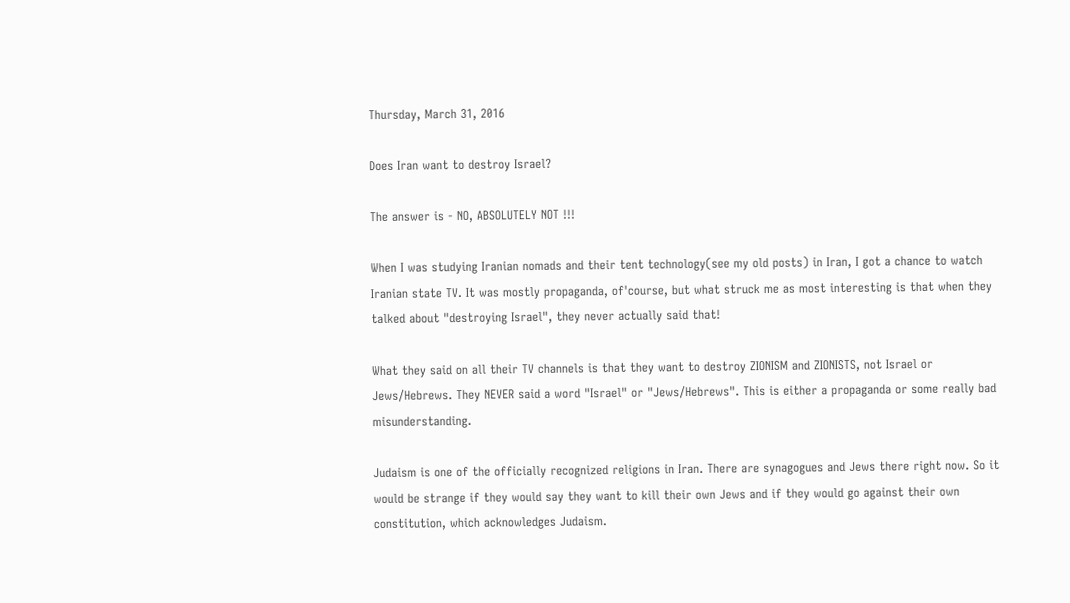Thursday, March 31, 2016

Does Iran want to destroy Israel?

The answer is - NO, ABSOLUTELY NOT !!!

When I was studying Iranian nomads and their tent technology(see my old posts) in Iran, I got a chance to watch Iranian state TV. It was mostly propaganda, of'course, but what struck me as most interesting is that when they talked about "destroying Israel", they never actually said that!

What they said on all their TV channels is that they want to destroy ZIONISM and ZIONISTS, not Israel or Jews/Hebrews. They NEVER said a word "Israel" or "Jews/Hebrews". This is either a propaganda or some really bad misunderstanding.

Judaism is one of the officially recognized religions in Iran. There are synagogues and Jews there right now. So it would be strange if they would say they want to kill their own Jews and if they would go against their own constitution, which acknowledges Judaism.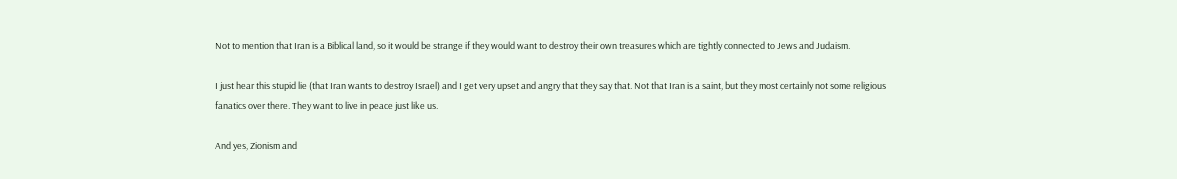Not to mention that Iran is a Biblical land, so it would be strange if they would want to destroy their own treasures which are tightly connected to Jews and Judaism.

I just hear this stupid lie (that Iran wants to destroy Israel) and I get very upset and angry that they say that. Not that Iran is a saint, but they most certainly not some religious fanatics over there. They want to live in peace just like us.

And yes, Zionism and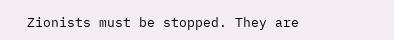Zionists must be stopped. They are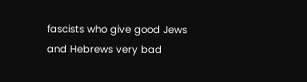fascists who give good Jews and Hebrews very bad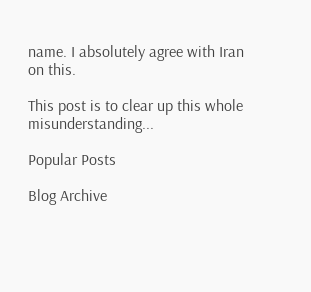name. I absolutely agree with Iran on this.

This post is to clear up this whole misunderstanding...

Popular Posts

Blog Archive